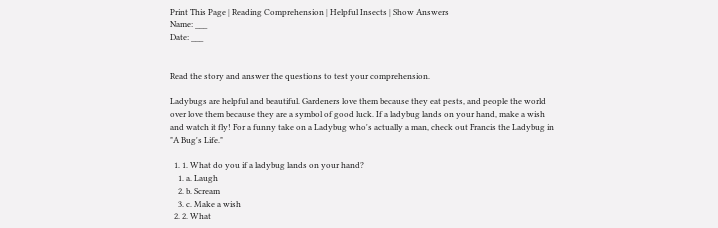Print This Page | Reading Comprehension | Helpful Insects | Show Answers
Name: ___
Date: ___


Read the story and answer the questions to test your comprehension.

Ladybugs are helpful and beautiful. Gardeners love them because they eat pests, and people the world over love them because they are a symbol of good luck. If a ladybug lands on your hand, make a wish and watch it fly! For a funny take on a Ladybug who's actually a man, check out Francis the Ladybug in "A Bug's Life."

  1. 1. What do you if a ladybug lands on your hand?
    1. a. Laugh
    2. b. Scream
    3. c. Make a wish
  2. 2. What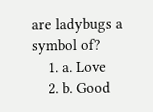are ladybugs a symbol of?
    1. a. Love
    2. b. Good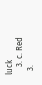luck
    3. c. Red
  3.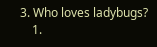3. Who loves ladybugs?
    1.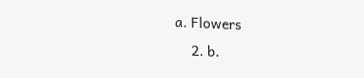a. Flowers
    2. b.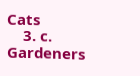Cats
    3. c. Gardeners